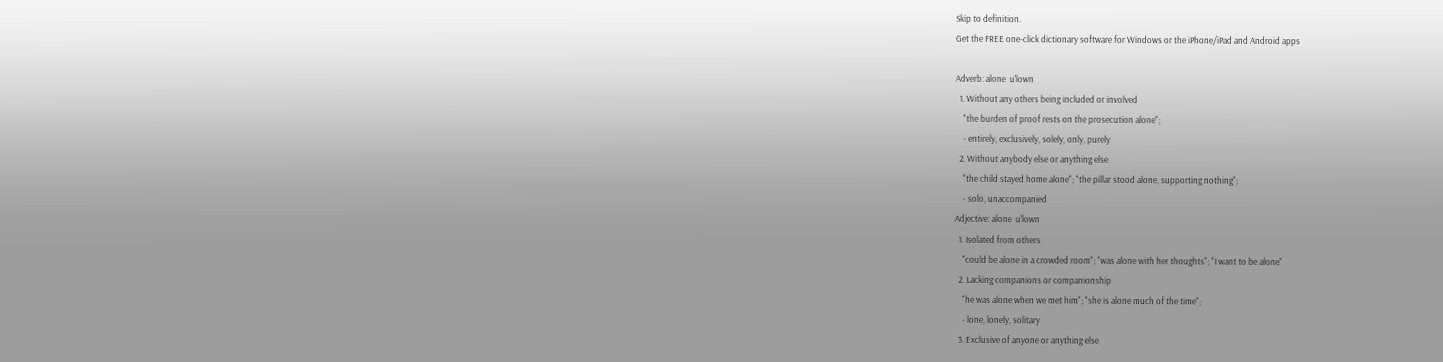Skip to definition.
Get the FREE one-click dictionary software for Windows or the iPhone/iPad and Android apps

Adverb: alone  u'lown
  1. Without any others being included or involved
    "the burden of proof rests on the prosecution alone";
    - entirely, exclusively, solely, only, purely
  2. Without anybody else or anything else
    "the child stayed home alone"; "the pillar stood alone, supporting nothing";
    - solo, unaccompanied
Adjective: alone  u'lown
  1. Isolated from others
    "could be alone in a crowded room"; "was alone with her thoughts"; "I want to be alone"
  2. Lacking companions or companionship
    "he was alone when we met him"; "she is alone much of the time";
    - lone, lonely, solitary
  3. Exclusive of anyone or anything else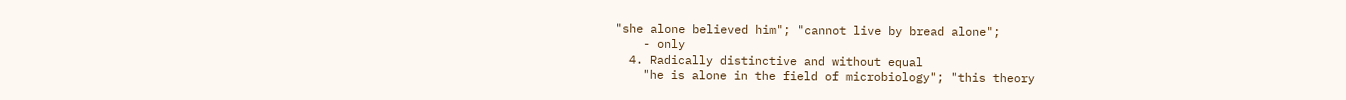"she alone believed him"; "cannot live by bread alone";
    - only
  4. Radically distinctive and without equal
    "he is alone in the field of microbiology"; "this theory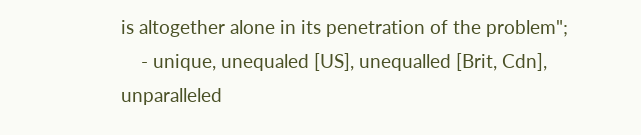is altogether alone in its penetration of the problem";
    - unique, unequaled [US], unequalled [Brit, Cdn], unparalleled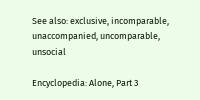See also: exclusive, incomparable, unaccompanied, uncomparable, unsocial

Encyclopedia: Alone, Part 3